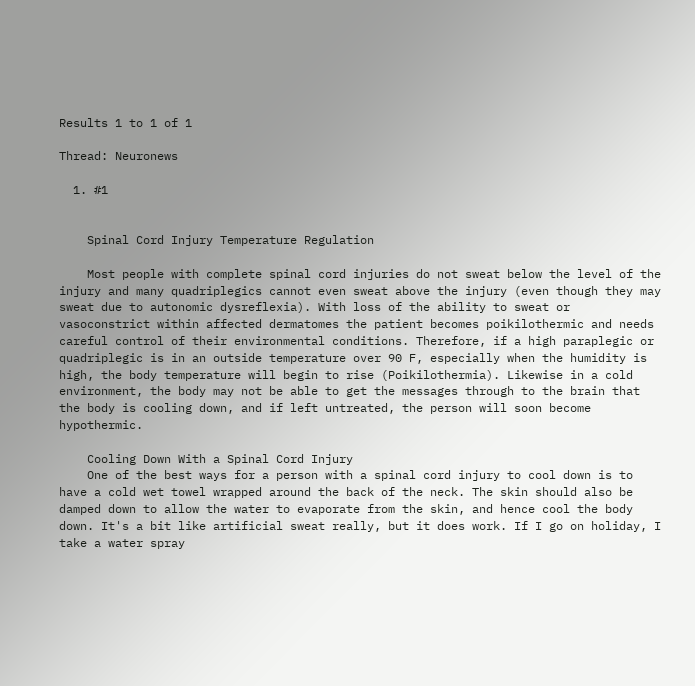Results 1 to 1 of 1

Thread: Neuronews

  1. #1


    Spinal Cord Injury Temperature Regulation

    Most people with complete spinal cord injuries do not sweat below the level of the injury and many quadriplegics cannot even sweat above the injury (even though they may sweat due to autonomic dysreflexia). With loss of the ability to sweat or vasoconstrict within affected dermatomes the patient becomes poikilothermic and needs careful control of their environmental conditions. Therefore, if a high paraplegic or quadriplegic is in an outside temperature over 90 F, especially when the humidity is high, the body temperature will begin to rise (Poikilothermia). Likewise in a cold environment, the body may not be able to get the messages through to the brain that the body is cooling down, and if left untreated, the person will soon become hypothermic.

    Cooling Down With a Spinal Cord Injury
    One of the best ways for a person with a spinal cord injury to cool down is to have a cold wet towel wrapped around the back of the neck. The skin should also be damped down to allow the water to evaporate from the skin, and hence cool the body down. It's a bit like artificial sweat really, but it does work. If I go on holiday, I take a water spray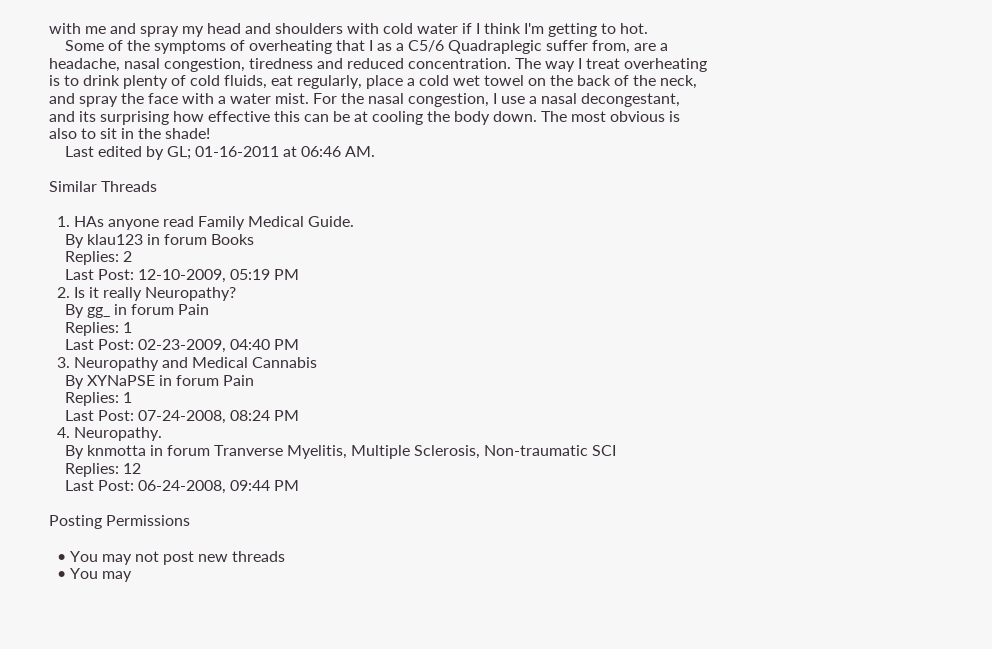with me and spray my head and shoulders with cold water if I think I'm getting to hot.
    Some of the symptoms of overheating that I as a C5/6 Quadraplegic suffer from, are a headache, nasal congestion, tiredness and reduced concentration. The way I treat overheating is to drink plenty of cold fluids, eat regularly, place a cold wet towel on the back of the neck, and spray the face with a water mist. For the nasal congestion, I use a nasal decongestant, and its surprising how effective this can be at cooling the body down. The most obvious is also to sit in the shade!
    Last edited by GL; 01-16-2011 at 06:46 AM.

Similar Threads

  1. HAs anyone read Family Medical Guide.
    By klau123 in forum Books
    Replies: 2
    Last Post: 12-10-2009, 05:19 PM
  2. Is it really Neuropathy?
    By gg_ in forum Pain
    Replies: 1
    Last Post: 02-23-2009, 04:40 PM
  3. Neuropathy and Medical Cannabis
    By XYNaPSE in forum Pain
    Replies: 1
    Last Post: 07-24-2008, 08:24 PM
  4. Neuropathy.
    By knmotta in forum Tranverse Myelitis, Multiple Sclerosis, Non-traumatic SCI
    Replies: 12
    Last Post: 06-24-2008, 09:44 PM

Posting Permissions

  • You may not post new threads
  • You may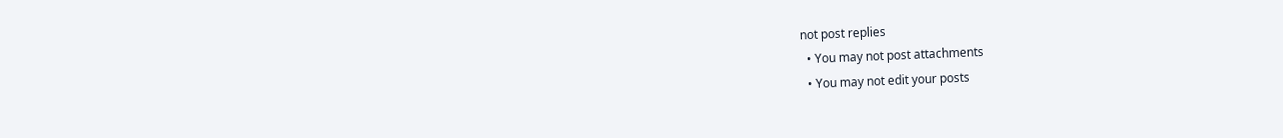not post replies
  • You may not post attachments
  • You may not edit your posts